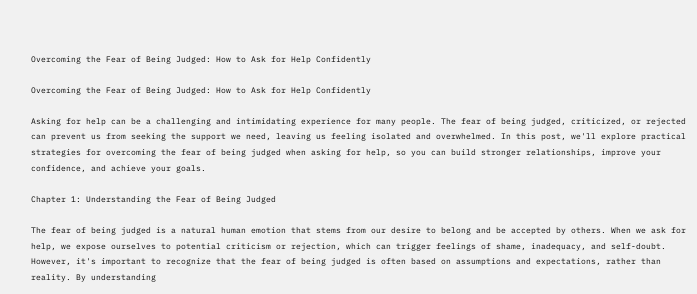Overcoming the Fear of Being Judged: How to Ask for Help Confidently

Overcoming the Fear of Being Judged: How to Ask for Help Confidently

Asking for help can be a challenging and intimidating experience for many people. The fear of being judged, criticized, or rejected can prevent us from seeking the support we need, leaving us feeling isolated and overwhelmed. In this post, we'll explore practical strategies for overcoming the fear of being judged when asking for help, so you can build stronger relationships, improve your confidence, and achieve your goals.

Chapter 1: Understanding the Fear of Being Judged

The fear of being judged is a natural human emotion that stems from our desire to belong and be accepted by others. When we ask for help, we expose ourselves to potential criticism or rejection, which can trigger feelings of shame, inadequacy, and self-doubt. However, it's important to recognize that the fear of being judged is often based on assumptions and expectations, rather than reality. By understanding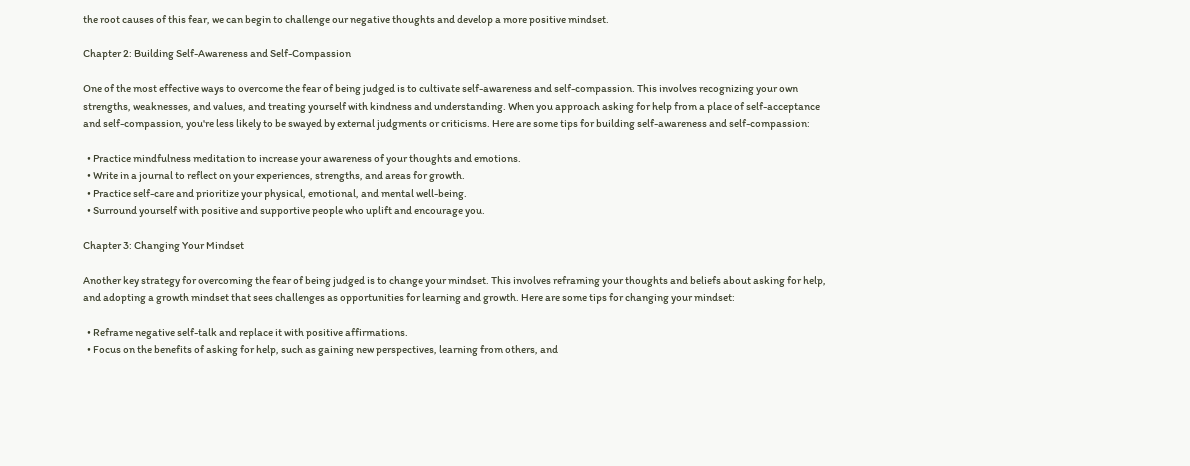the root causes of this fear, we can begin to challenge our negative thoughts and develop a more positive mindset.

Chapter 2: Building Self-Awareness and Self-Compassion

One of the most effective ways to overcome the fear of being judged is to cultivate self-awareness and self-compassion. This involves recognizing your own strengths, weaknesses, and values, and treating yourself with kindness and understanding. When you approach asking for help from a place of self-acceptance and self-compassion, you're less likely to be swayed by external judgments or criticisms. Here are some tips for building self-awareness and self-compassion:

  • Practice mindfulness meditation to increase your awareness of your thoughts and emotions.
  • Write in a journal to reflect on your experiences, strengths, and areas for growth.
  • Practice self-care and prioritize your physical, emotional, and mental well-being.
  • Surround yourself with positive and supportive people who uplift and encourage you.

Chapter 3: Changing Your Mindset

Another key strategy for overcoming the fear of being judged is to change your mindset. This involves reframing your thoughts and beliefs about asking for help, and adopting a growth mindset that sees challenges as opportunities for learning and growth. Here are some tips for changing your mindset:

  • Reframe negative self-talk and replace it with positive affirmations.
  • Focus on the benefits of asking for help, such as gaining new perspectives, learning from others, and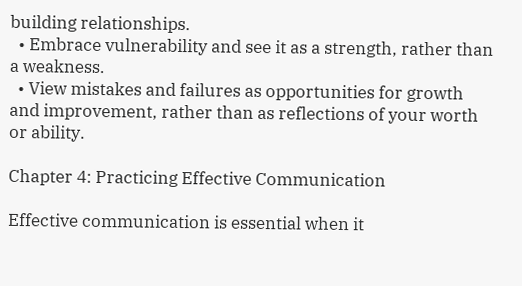building relationships.
  • Embrace vulnerability and see it as a strength, rather than a weakness.
  • View mistakes and failures as opportunities for growth and improvement, rather than as reflections of your worth or ability.

Chapter 4: Practicing Effective Communication

Effective communication is essential when it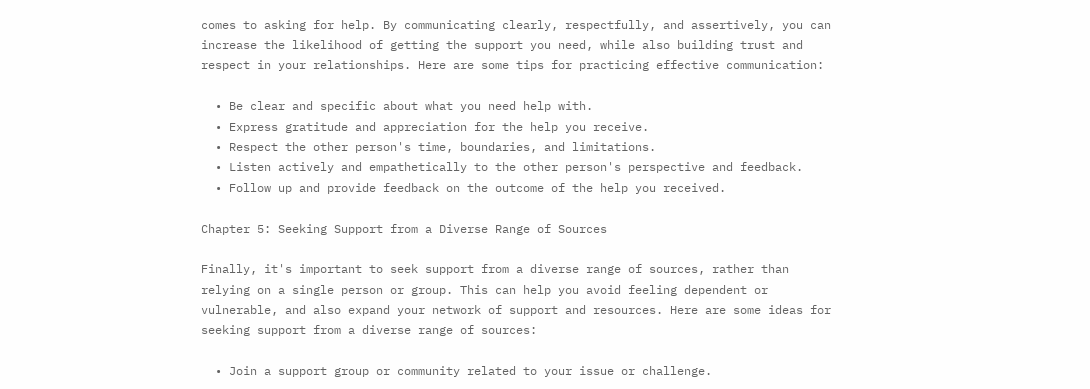comes to asking for help. By communicating clearly, respectfully, and assertively, you can increase the likelihood of getting the support you need, while also building trust and respect in your relationships. Here are some tips for practicing effective communication:

  • Be clear and specific about what you need help with.
  • Express gratitude and appreciation for the help you receive.
  • Respect the other person's time, boundaries, and limitations.
  • Listen actively and empathetically to the other person's perspective and feedback.
  • Follow up and provide feedback on the outcome of the help you received.

Chapter 5: Seeking Support from a Diverse Range of Sources

Finally, it's important to seek support from a diverse range of sources, rather than relying on a single person or group. This can help you avoid feeling dependent or vulnerable, and also expand your network of support and resources. Here are some ideas for seeking support from a diverse range of sources:

  • Join a support group or community related to your issue or challenge.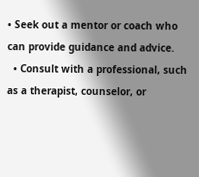• Seek out a mentor or coach who can provide guidance and advice.
  • Consult with a professional, such as a therapist, counselor, or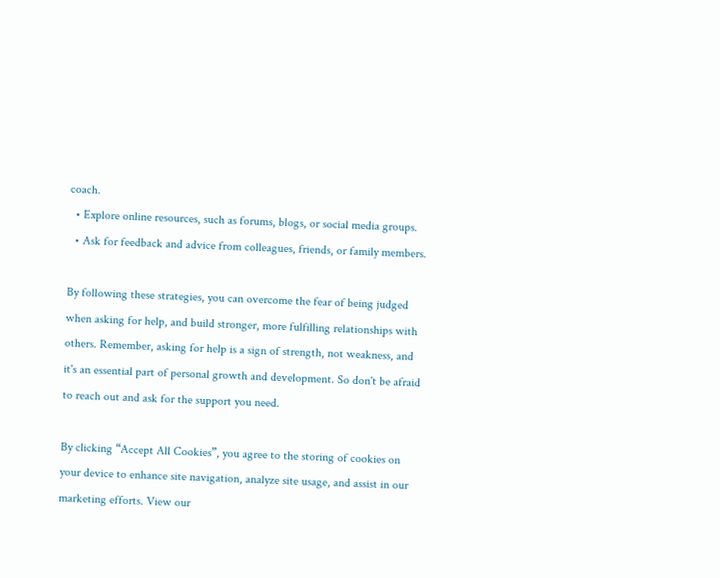coach.
  • Explore online resources, such as forums, blogs, or social media groups.
  • Ask for feedback and advice from colleagues, friends, or family members.

By following these strategies, you can overcome the fear of being judged when asking for help, and build stronger, more fulfilling relationships with others. Remember, asking for help is a sign of strength, not weakness, and it's an essential part of personal growth and development. So don't be afraid to reach out and ask for the support you need.

By clicking “Accept All Cookies”, you agree to the storing of cookies on your device to enhance site navigation, analyze site usage, and assist in our marketing efforts. View our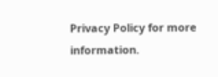Privacy Policy for more information.